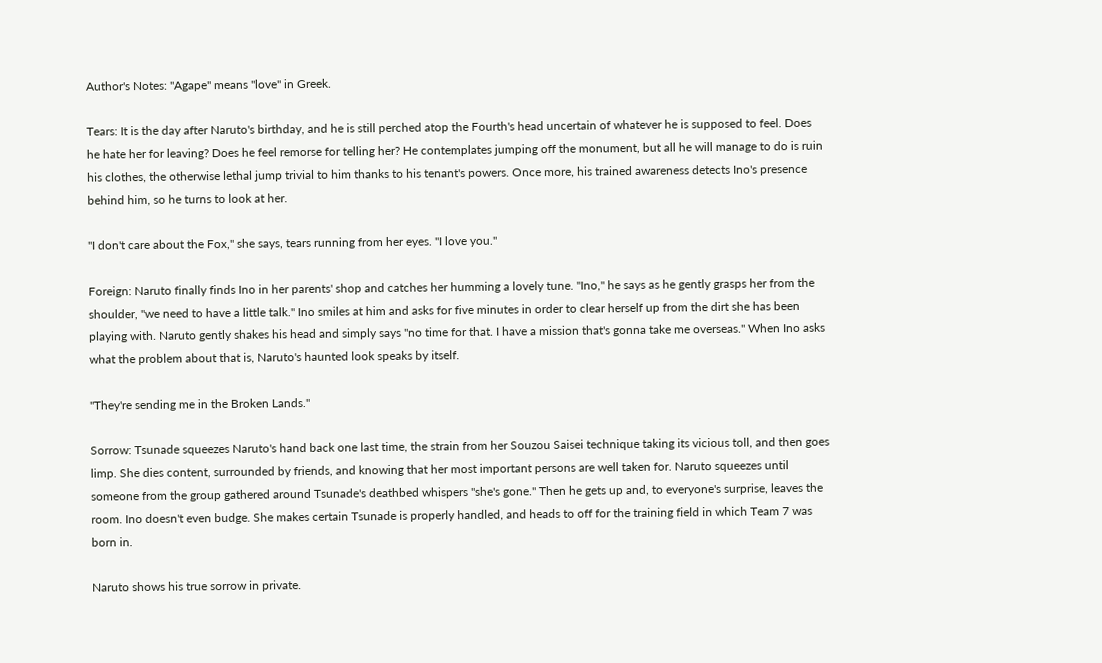Author's Notes: "Agape" means "love" in Greek.

Tears: It is the day after Naruto's birthday, and he is still perched atop the Fourth's head uncertain of whatever he is supposed to feel. Does he hate her for leaving? Does he feel remorse for telling her? He contemplates jumping off the monument, but all he will manage to do is ruin his clothes, the otherwise lethal jump trivial to him thanks to his tenant's powers. Once more, his trained awareness detects Ino's presence behind him, so he turns to look at her.

"I don't care about the Fox," she says, tears running from her eyes. "I love you."

Foreign: Naruto finally finds Ino in her parents' shop and catches her humming a lovely tune. "Ino," he says as he gently grasps her from the shoulder, "we need to have a little talk." Ino smiles at him and asks for five minutes in order to clear herself up from the dirt she has been playing with. Naruto gently shakes his head and simply says "no time for that. I have a mission that's gonna take me overseas." When Ino asks what the problem about that is, Naruto's haunted look speaks by itself.

"They're sending me in the Broken Lands."

Sorrow: Tsunade squeezes Naruto's hand back one last time, the strain from her Souzou Saisei technique taking its vicious toll, and then goes limp. She dies content, surrounded by friends, and knowing that her most important persons are well taken for. Naruto squeezes until someone from the group gathered around Tsunade's deathbed whispers "she's gone." Then he gets up and, to everyone's surprise, leaves the room. Ino doesn't even budge. She makes certain Tsunade is properly handled, and heads to off for the training field in which Team 7 was born in.

Naruto shows his true sorrow in private.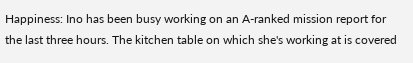Happiness: Ino has been busy working on an A-ranked mission report for the last three hours. The kitchen table on which she's working at is covered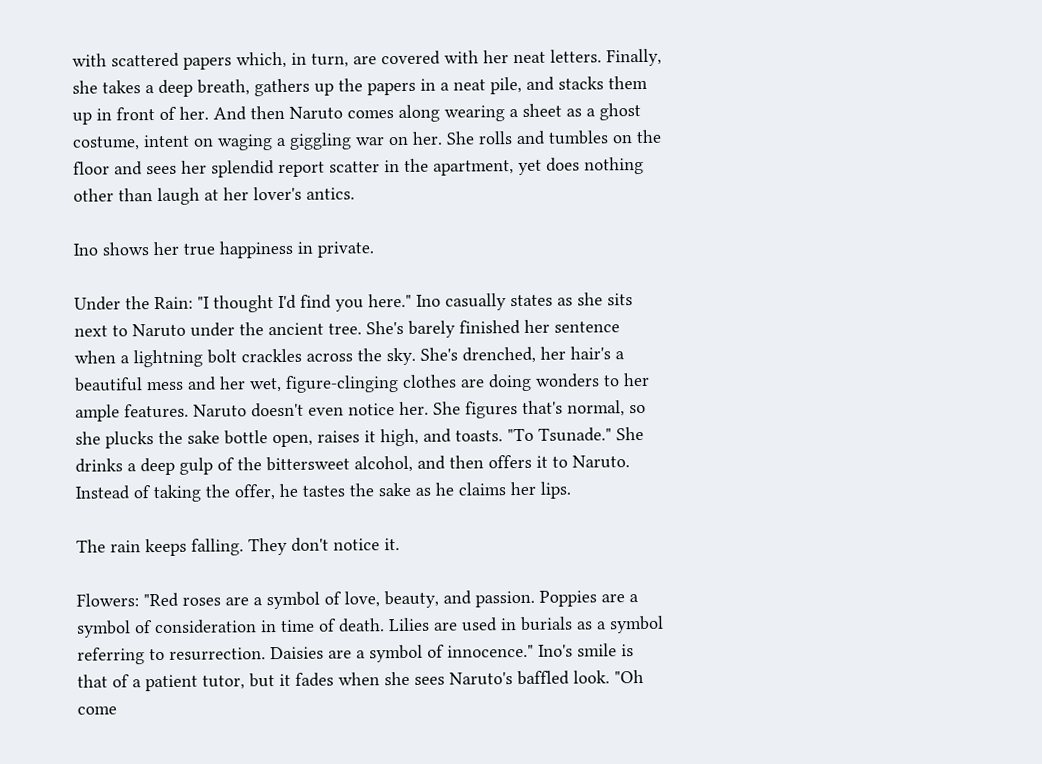with scattered papers which, in turn, are covered with her neat letters. Finally, she takes a deep breath, gathers up the papers in a neat pile, and stacks them up in front of her. And then Naruto comes along wearing a sheet as a ghost costume, intent on waging a giggling war on her. She rolls and tumbles on the floor and sees her splendid report scatter in the apartment, yet does nothing other than laugh at her lover's antics.

Ino shows her true happiness in private.

Under the Rain: "I thought I'd find you here." Ino casually states as she sits next to Naruto under the ancient tree. She's barely finished her sentence when a lightning bolt crackles across the sky. She's drenched, her hair's a beautiful mess and her wet, figure-clinging clothes are doing wonders to her ample features. Naruto doesn't even notice her. She figures that's normal, so she plucks the sake bottle open, raises it high, and toasts. "To Tsunade." She drinks a deep gulp of the bittersweet alcohol, and then offers it to Naruto. Instead of taking the offer, he tastes the sake as he claims her lips.

The rain keeps falling. They don't notice it.

Flowers: "Red roses are a symbol of love, beauty, and passion. Poppies are a symbol of consideration in time of death. Lilies are used in burials as a symbol referring to resurrection. Daisies are a symbol of innocence." Ino's smile is that of a patient tutor, but it fades when she sees Naruto's baffled look. "Oh come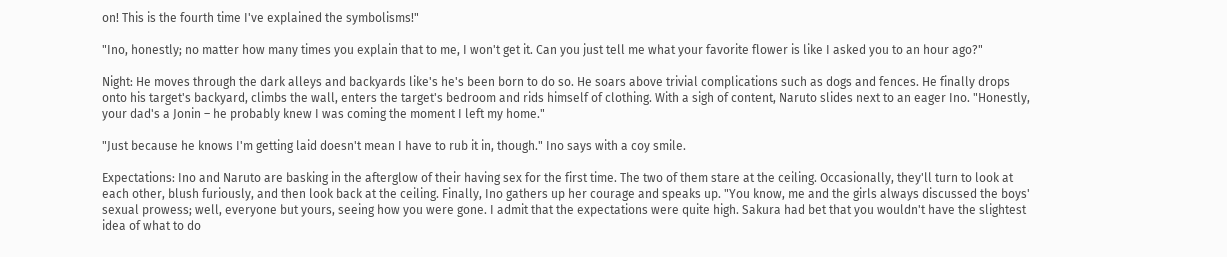on! This is the fourth time I've explained the symbolisms!"

"Ino, honestly; no matter how many times you explain that to me, I won't get it. Can you just tell me what your favorite flower is like I asked you to an hour ago?"

Night: He moves through the dark alleys and backyards like's he's been born to do so. He soars above trivial complications such as dogs and fences. He finally drops onto his target's backyard, climbs the wall, enters the target's bedroom and rids himself of clothing. With a sigh of content, Naruto slides next to an eager Ino. "Honestly, your dad's a Jonin – he probably knew I was coming the moment I left my home."

"Just because he knows I'm getting laid doesn't mean I have to rub it in, though." Ino says with a coy smile.

Expectations: Ino and Naruto are basking in the afterglow of their having sex for the first time. The two of them stare at the ceiling. Occasionally, they'll turn to look at each other, blush furiously, and then look back at the ceiling. Finally, Ino gathers up her courage and speaks up. "You know, me and the girls always discussed the boys' sexual prowess; well, everyone but yours, seeing how you were gone. I admit that the expectations were quite high. Sakura had bet that you wouldn't have the slightest idea of what to do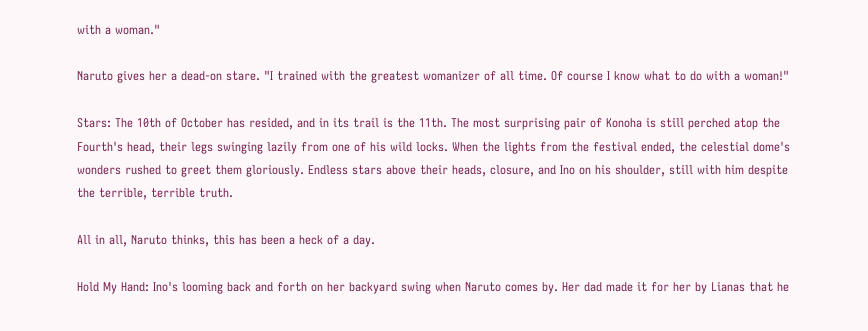with a woman."

Naruto gives her a dead-on stare. "I trained with the greatest womanizer of all time. Of course I know what to do with a woman!"

Stars: The 10th of October has resided, and in its trail is the 11th. The most surprising pair of Konoha is still perched atop the Fourth's head, their legs swinging lazily from one of his wild locks. When the lights from the festival ended, the celestial dome's wonders rushed to greet them gloriously. Endless stars above their heads, closure, and Ino on his shoulder, still with him despite the terrible, terrible truth.

All in all, Naruto thinks, this has been a heck of a day.

Hold My Hand: Ino's looming back and forth on her backyard swing when Naruto comes by. Her dad made it for her by Lianas that he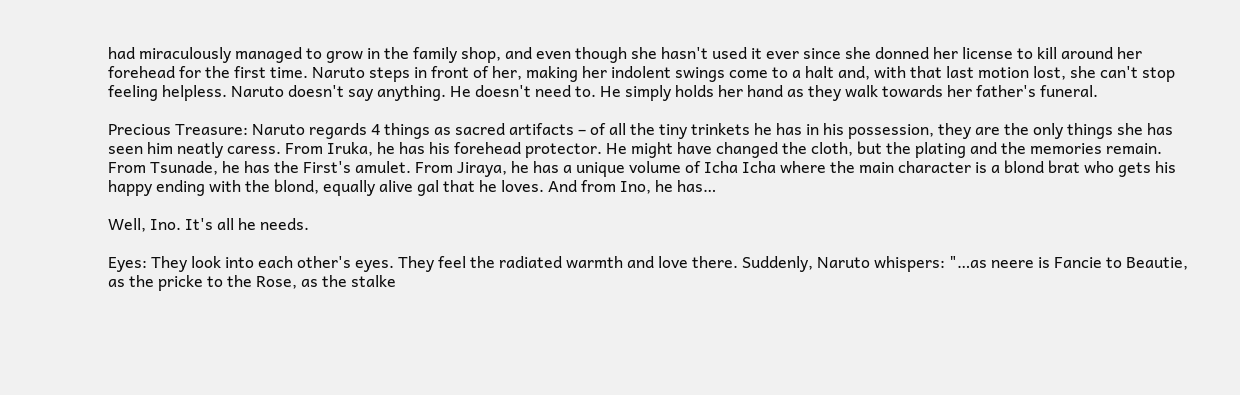had miraculously managed to grow in the family shop, and even though she hasn't used it ever since she donned her license to kill around her forehead for the first time. Naruto steps in front of her, making her indolent swings come to a halt and, with that last motion lost, she can't stop feeling helpless. Naruto doesn't say anything. He doesn't need to. He simply holds her hand as they walk towards her father's funeral.

Precious Treasure: Naruto regards 4 things as sacred artifacts – of all the tiny trinkets he has in his possession, they are the only things she has seen him neatly caress. From Iruka, he has his forehead protector. He might have changed the cloth, but the plating and the memories remain. From Tsunade, he has the First's amulet. From Jiraya, he has a unique volume of Icha Icha where the main character is a blond brat who gets his happy ending with the blond, equally alive gal that he loves. And from Ino, he has…

Well, Ino. It's all he needs.

Eyes: They look into each other's eyes. They feel the radiated warmth and love there. Suddenly, Naruto whispers: "…as neere is Fancie to Beautie, as the pricke to the Rose, as the stalke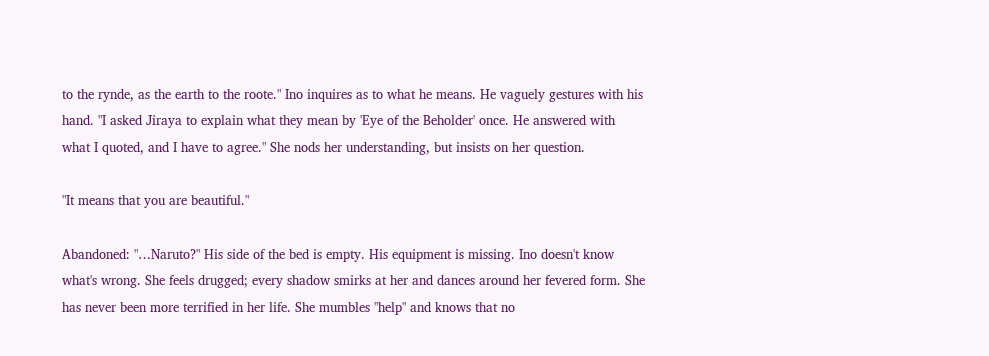to the rynde, as the earth to the roote." Ino inquires as to what he means. He vaguely gestures with his hand. "I asked Jiraya to explain what they mean by 'Eye of the Beholder' once. He answered with what I quoted, and I have to agree." She nods her understanding, but insists on her question.

"It means that you are beautiful."

Abandoned: "…Naruto?" His side of the bed is empty. His equipment is missing. Ino doesn't know what's wrong. She feels drugged; every shadow smirks at her and dances around her fevered form. She has never been more terrified in her life. She mumbles "help" and knows that no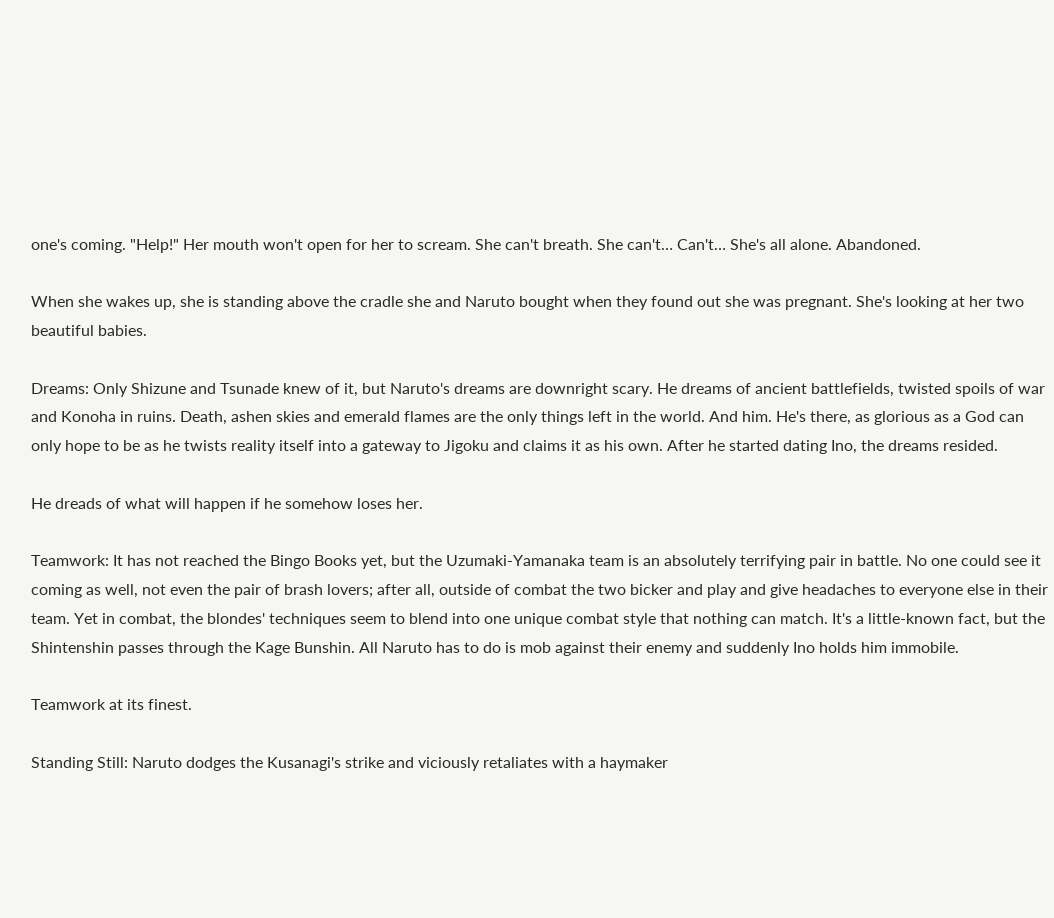one's coming. "Help!" Her mouth won't open for her to scream. She can't breath. She can't… Can't… She's all alone. Abandoned.

When she wakes up, she is standing above the cradle she and Naruto bought when they found out she was pregnant. She's looking at her two beautiful babies.

Dreams: Only Shizune and Tsunade knew of it, but Naruto's dreams are downright scary. He dreams of ancient battlefields, twisted spoils of war and Konoha in ruins. Death, ashen skies and emerald flames are the only things left in the world. And him. He's there, as glorious as a God can only hope to be as he twists reality itself into a gateway to Jigoku and claims it as his own. After he started dating Ino, the dreams resided.

He dreads of what will happen if he somehow loses her.

Teamwork: It has not reached the Bingo Books yet, but the Uzumaki-Yamanaka team is an absolutely terrifying pair in battle. No one could see it coming as well, not even the pair of brash lovers; after all, outside of combat the two bicker and play and give headaches to everyone else in their team. Yet in combat, the blondes' techniques seem to blend into one unique combat style that nothing can match. It's a little-known fact, but the Shintenshin passes through the Kage Bunshin. All Naruto has to do is mob against their enemy and suddenly Ino holds him immobile.

Teamwork at its finest.

Standing Still: Naruto dodges the Kusanagi's strike and viciously retaliates with a haymaker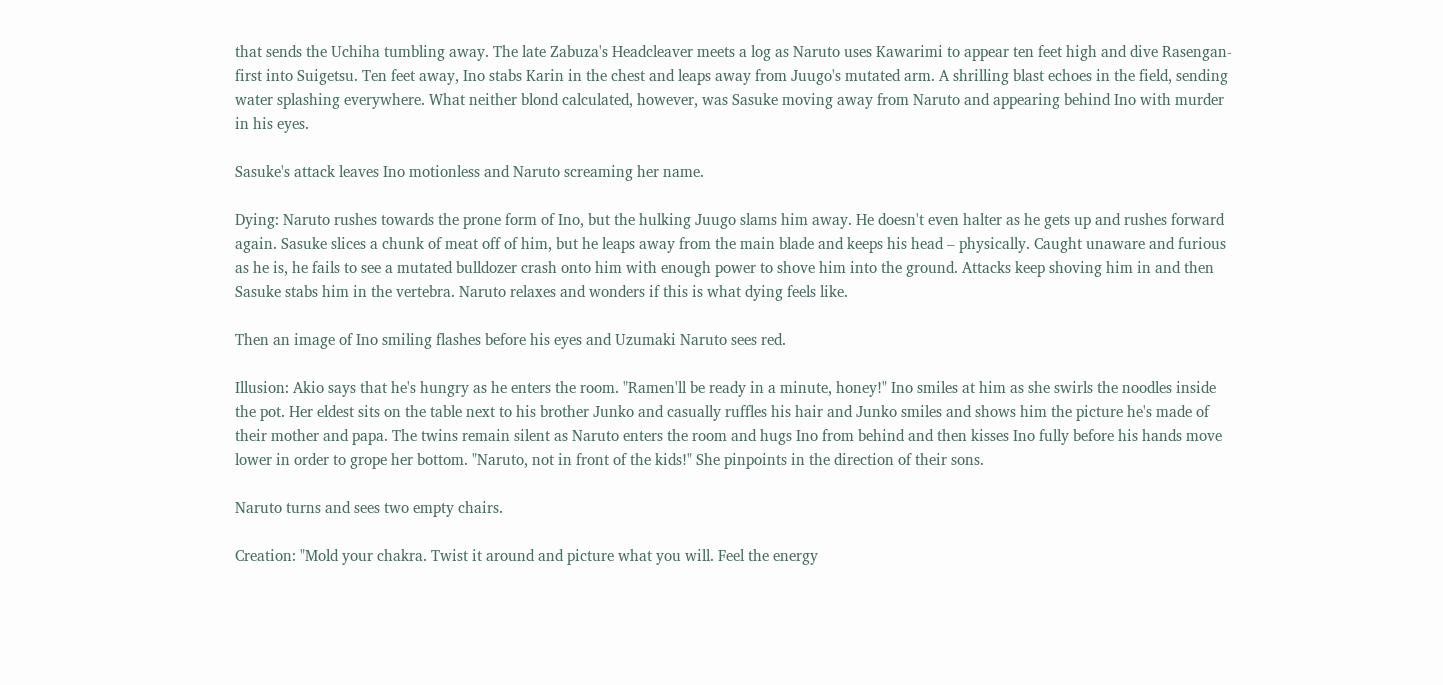that sends the Uchiha tumbling away. The late Zabuza's Headcleaver meets a log as Naruto uses Kawarimi to appear ten feet high and dive Rasengan-first into Suigetsu. Ten feet away, Ino stabs Karin in the chest and leaps away from Juugo's mutated arm. A shrilling blast echoes in the field, sending water splashing everywhere. What neither blond calculated, however, was Sasuke moving away from Naruto and appearing behind Ino with murder in his eyes.

Sasuke's attack leaves Ino motionless and Naruto screaming her name.

Dying: Naruto rushes towards the prone form of Ino, but the hulking Juugo slams him away. He doesn't even halter as he gets up and rushes forward again. Sasuke slices a chunk of meat off of him, but he leaps away from the main blade and keeps his head – physically. Caught unaware and furious as he is, he fails to see a mutated bulldozer crash onto him with enough power to shove him into the ground. Attacks keep shoving him in and then Sasuke stabs him in the vertebra. Naruto relaxes and wonders if this is what dying feels like.

Then an image of Ino smiling flashes before his eyes and Uzumaki Naruto sees red.

Illusion: Akio says that he's hungry as he enters the room. "Ramen'll be ready in a minute, honey!" Ino smiles at him as she swirls the noodles inside the pot. Her eldest sits on the table next to his brother Junko and casually ruffles his hair and Junko smiles and shows him the picture he's made of their mother and papa. The twins remain silent as Naruto enters the room and hugs Ino from behind and then kisses Ino fully before his hands move lower in order to grope her bottom. "Naruto, not in front of the kids!" She pinpoints in the direction of their sons.

Naruto turns and sees two empty chairs.

Creation: "Mold your chakra. Twist it around and picture what you will. Feel the energy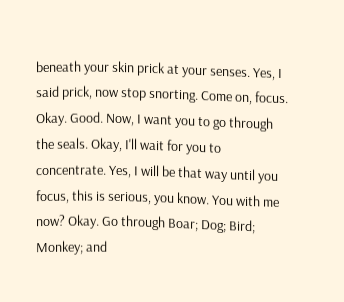beneath your skin prick at your senses. Yes, I said prick, now stop snorting. Come on, focus. Okay. Good. Now, I want you to go through the seals. Okay, I'll wait for you to concentrate. Yes, I will be that way until you focus, this is serious, you know. You with me now? Okay. Go through Boar; Dog; Bird; Monkey; and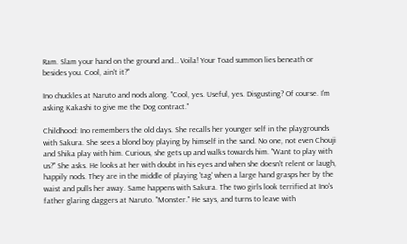Ram. Slam your hand on the ground and… Voila! Your Toad summon lies beneath or besides you. Cool, ain't it?"

Ino chuckles at Naruto and nods along. "Cool, yes. Useful, yes. Disgusting? Of course. I'm asking Kakashi to give me the Dog contract."

Childhood: Ino remembers the old days. She recalls her younger self in the playgrounds with Sakura. She sees a blond boy playing by himself in the sand. No one, not even Chouji and Shika play with him. Curious, she gets up and walks towards him. "Want to play with us?" She asks. He looks at her with doubt in his eyes and when she doesn't relent or laugh, happily nods. They are in the middle of playing 'tag' when a large hand grasps her by the waist and pulls her away. Same happens with Sakura. The two girls look terrified at Ino's father glaring daggers at Naruto. "Monster." He says, and turns to leave with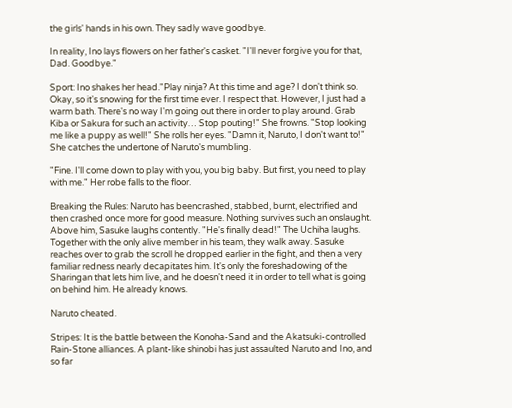the girls' hands in his own. They sadly wave goodbye.

In reality, Ino lays flowers on her father's casket. "I'll never forgive you for that, Dad. Goodbye."

Sport: Ino shakes her head."Play ninja? At this time and age? I don't think so. Okay, so it's snowing for the first time ever. I respect that. However, I just had a warm bath. There's no way I'm going out there in order to play around. Grab Kiba or Sakura for such an activity… Stop pouting!" She frowns. "Stop looking me like a puppy as well!" She rolls her eyes. "Damn it, Naruto, I don't want to!" She catches the undertone of Naruto's mumbling.

"Fine. I'll come down to play with you, you big baby. But first, you need to play with me." Her robe falls to the floor.

Breaking the Rules: Naruto has beencrashed, stabbed, burnt, electrified and then crashed once more for good measure. Nothing survives such an onslaught. Above him, Sasuke laughs contently. "He's finally dead!" The Uchiha laughs. Together with the only alive member in his team, they walk away. Sasuke reaches over to grab the scroll he dropped earlier in the fight, and then a very familiar redness nearly decapitates him. It's only the foreshadowing of the Sharingan that lets him live, and he doesn't need it in order to tell what is going on behind him. He already knows.

Naruto cheated.

Stripes: It is the battle between the Konoha-Sand and the Akatsuki-controlled Rain-Stone alliances. A plant-like shinobi has just assaulted Naruto and Ino, and so far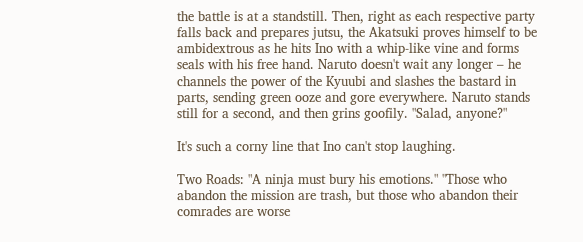the battle is at a standstill. Then, right as each respective party falls back and prepares jutsu, the Akatsuki proves himself to be ambidextrous as he hits Ino with a whip-like vine and forms seals with his free hand. Naruto doesn't wait any longer – he channels the power of the Kyuubi and slashes the bastard in parts, sending green ooze and gore everywhere. Naruto stands still for a second, and then grins goofily. "Salad, anyone?"

It's such a corny line that Ino can't stop laughing.

Two Roads: "A ninja must bury his emotions." "Those who abandon the mission are trash, but those who abandon their comrades are worse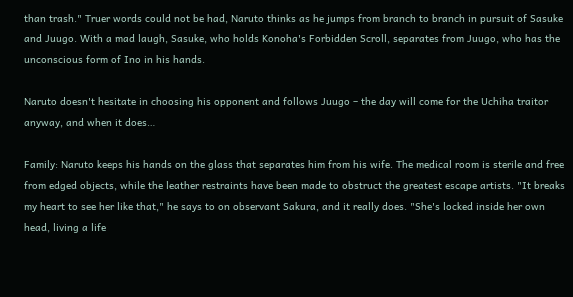than trash." Truer words could not be had, Naruto thinks as he jumps from branch to branch in pursuit of Sasuke and Juugo. With a mad laugh, Sasuke, who holds Konoha's Forbidden Scroll, separates from Juugo, who has the unconscious form of Ino in his hands.

Naruto doesn't hesitate in choosing his opponent and follows Juugo – the day will come for the Uchiha traitor anyway, and when it does…

Family: Naruto keeps his hands on the glass that separates him from his wife. The medical room is sterile and free from edged objects, while the leather restraints have been made to obstruct the greatest escape artists. "It breaks my heart to see her like that," he says to on observant Sakura, and it really does. "She's locked inside her own head, living a life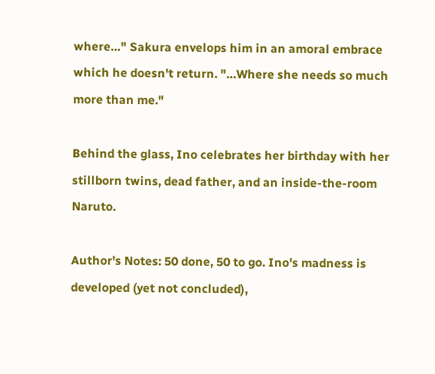where…" Sakura envelops him in an amoral embrace which he doesn't return. "…Where she needs so much more than me."

Behind the glass, Ino celebrates her birthday with her stillborn twins, dead father, and an inside-the-room Naruto.

Author's Notes: 50 done, 50 to go. Ino's madness is developed (yet not concluded),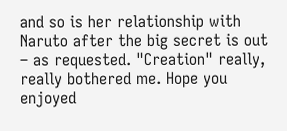and so is her relationship with Naruto after the big secret is out – as requested. "Creation" really, really bothered me. Hope you enjoyed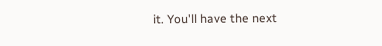it. You'll have the next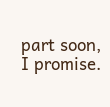part soon, I promise.